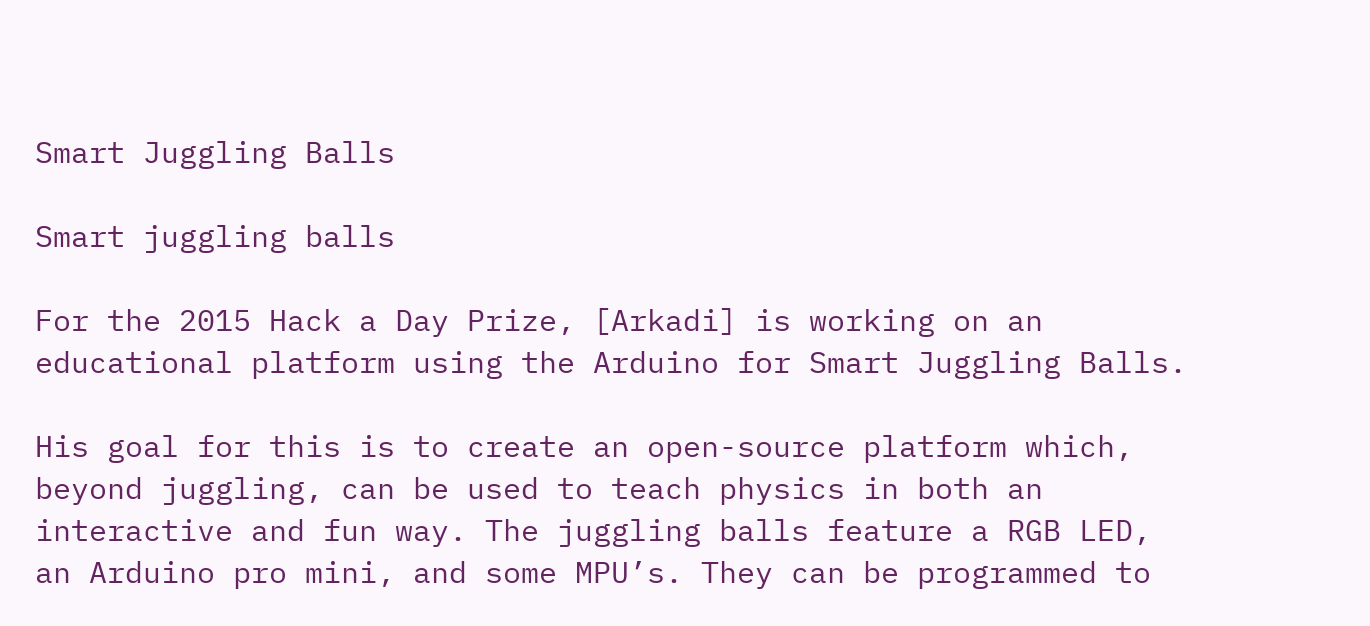Smart Juggling Balls

Smart juggling balls

For the 2015 Hack a Day Prize, [Arkadi] is working on an educational platform using the Arduino for Smart Juggling Balls.

His goal for this is to create an open-source platform which, beyond juggling, can be used to teach physics in both an interactive and fun way. The juggling balls feature a RGB LED, an Arduino pro mini, and some MPU’s. They can be programmed to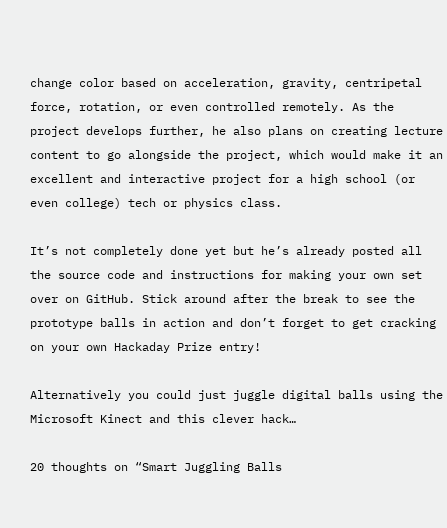change color based on acceleration, gravity, centripetal force, rotation, or even controlled remotely. As the project develops further, he also plans on creating lecture content to go alongside the project, which would make it an excellent and interactive project for a high school (or even college) tech or physics class.

It’s not completely done yet but he’s already posted all the source code and instructions for making your own set over on GitHub. Stick around after the break to see the prototype balls in action and don’t forget to get cracking on your own Hackaday Prize entry!

Alternatively you could just juggle digital balls using the Microsoft Kinect and this clever hack…

20 thoughts on “Smart Juggling Balls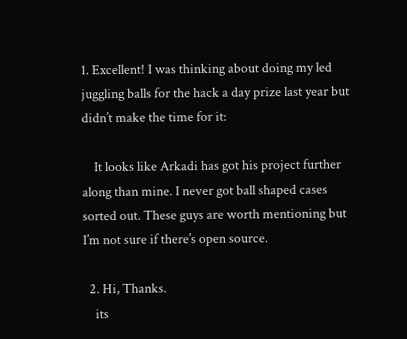1. Excellent! I was thinking about doing my led juggling balls for the hack a day prize last year but didn’t make the time for it:

    It looks like Arkadi has got his project further along than mine. I never got ball shaped cases sorted out. These guys are worth mentioning but I’m not sure if there’s open source.

  2. Hi, Thanks.
    its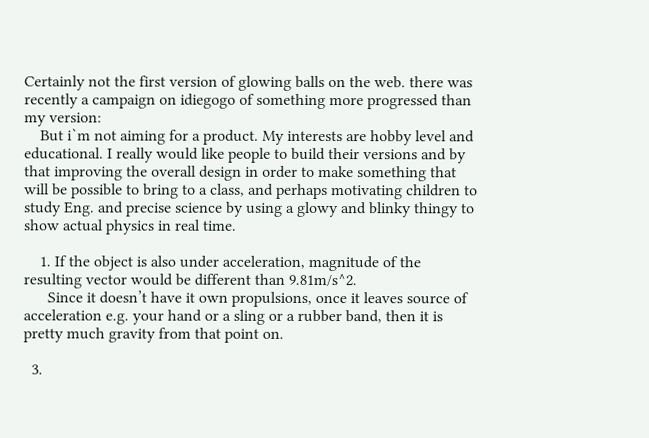Certainly not the first version of glowing balls on the web. there was recently a campaign on idiegogo of something more progressed than my version:
    But i`m not aiming for a product. My interests are hobby level and educational. I really would like people to build their versions and by that improving the overall design in order to make something that will be possible to bring to a class, and perhaps motivating children to study Eng. and precise science by using a glowy and blinky thingy to show actual physics in real time.

    1. If the object is also under acceleration, magnitude of the resulting vector would be different than 9.81m/s^2.
      Since it doesn’t have it own propulsions, once it leaves source of acceleration e.g. your hand or a sling or a rubber band, then it is pretty much gravity from that point on.

  3.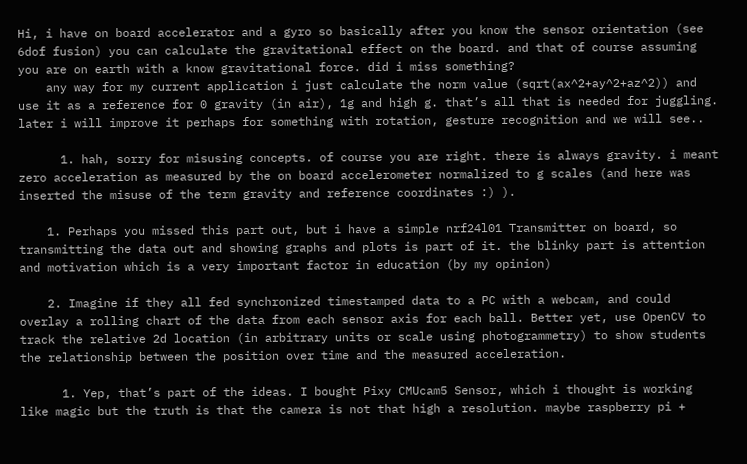Hi, i have on board accelerator and a gyro so basically after you know the sensor orientation (see 6dof fusion) you can calculate the gravitational effect on the board. and that of course assuming you are on earth with a know gravitational force. did i miss something?
    any way for my current application i just calculate the norm value (sqrt(ax^2+ay^2+az^2)) and use it as a reference for 0 gravity (in air), 1g and high g. that’s all that is needed for juggling. later i will improve it perhaps for something with rotation, gesture recognition and we will see..

      1. hah, sorry for misusing concepts. of course you are right. there is always gravity. i meant zero acceleration as measured by the on board accelerometer normalized to g scales (and here was inserted the misuse of the term gravity and reference coordinates :) ).

    1. Perhaps you missed this part out, but i have a simple nrf24l01 Transmitter on board, so transmitting the data out and showing graphs and plots is part of it. the blinky part is attention and motivation which is a very important factor in education (by my opinion)

    2. Imagine if they all fed synchronized timestamped data to a PC with a webcam, and could overlay a rolling chart of the data from each sensor axis for each ball. Better yet, use OpenCV to track the relative 2d location (in arbitrary units or scale using photogrammetry) to show students the relationship between the position over time and the measured acceleration.

      1. Yep, that’s part of the ideas. I bought Pixy CMUcam5 Sensor, which i thought is working like magic but the truth is that the camera is not that high a resolution. maybe raspberry pi +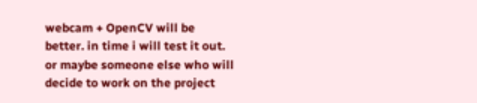webcam + OpenCV will be better. in time i will test it out. or maybe someone else who will decide to work on the project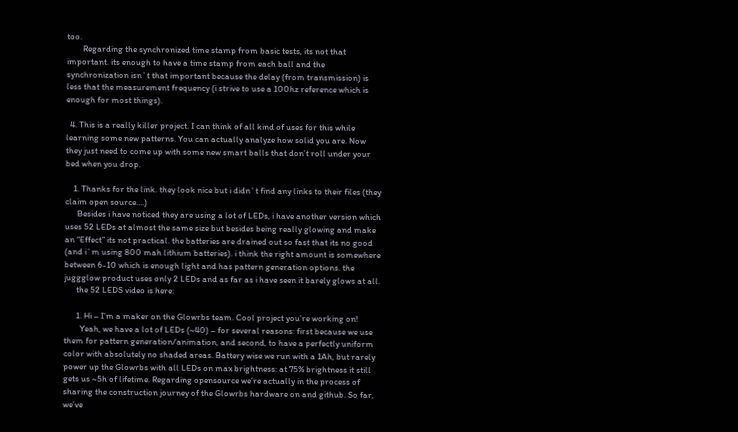too.
        Regarding the synchronized time stamp from basic tests, its not that important. its enough to have a time stamp from each ball and the synchronization isn`t that important because the delay (from transmission) is less that the measurement frequency (i strive to use a 100hz reference which is enough for most things).

  4. This is a really killer project. I can think of all kind of uses for this while learning some new patterns. You can actually analyze how solid you are. Now they just need to come up with some new smart balls that don’t roll under your bed when you drop.

    1. Thanks for the link. they look nice but i didn`t find any links to their files (they claim open source….)
      Besides i have noticed they are using a lot of LEDs, i have another version which uses 52 LEDs at almost the same size but besides being really glowing and make an “Effect” its not practical. the batteries are drained out so fast that its no good (and i`m using 800 mah lithium batteries). i think the right amount is somewhere between 6-10 which is enough light and has pattern generation options. the juggglow product uses only 2 LEDs and as far as i have seen it barely glows at all.
      the 52 LEDS video is here:

      1. Hi – I’m a maker on the Glowrbs team. Cool project you’re working on!
        Yeah, we have a lot of LEDs (~40) – for several reasons: first because we use them for pattern generation/animation, and second, to have a perfectly uniform color with absolutely no shaded areas. Battery wise we run with a 1Ah, but rarely power up the Glowrbs with all LEDs on max brightness: at 75% brightness it still gets us ~5h of lifetime. Regarding opensource we’re actually in the process of sharing the construction journey of the Glowrbs hardware on and github. So far, we’ve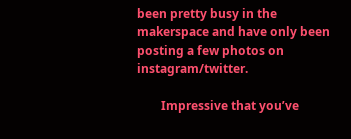been pretty busy in the makerspace and have only been posting a few photos on instagram/twitter.

        Impressive that you’ve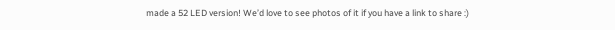made a 52 LED version! We’d love to see photos of it if you have a link to share :)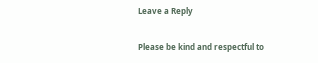Leave a Reply

Please be kind and respectful to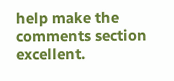help make the comments section excellent.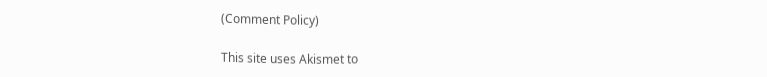(Comment Policy)

This site uses Akismet to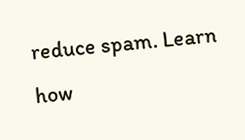reduce spam. Learn how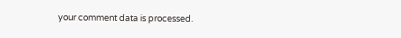your comment data is processed.